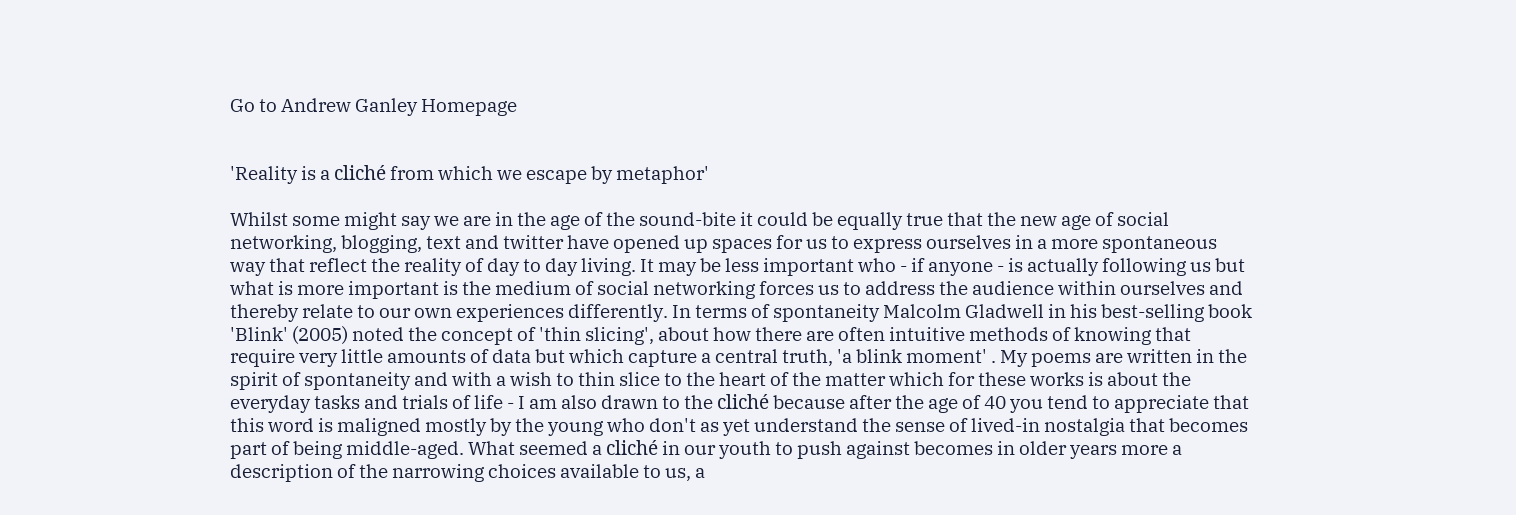Go to Andrew Ganley Homepage


'Reality is a cliché from which we escape by metaphor'

Whilst some might say we are in the age of the sound-bite it could be equally true that the new age of social networking, blogging, text and twitter have opened up spaces for us to express ourselves in a more spontaneous way that reflect the reality of day to day living. It may be less important who - if anyone - is actually following us but what is more important is the medium of social networking forces us to address the audience within ourselves and thereby relate to our own experiences differently. In terms of spontaneity Malcolm Gladwell in his best-selling book 'Blink' (2005) noted the concept of 'thin slicing', about how there are often intuitive methods of knowing that require very little amounts of data but which capture a central truth, 'a blink moment' . My poems are written in the spirit of spontaneity and with a wish to thin slice to the heart of the matter which for these works is about the everyday tasks and trials of life - I am also drawn to the cliché because after the age of 40 you tend to appreciate that this word is maligned mostly by the young who don't as yet understand the sense of lived-in nostalgia that becomes part of being middle-aged. What seemed a cliché in our youth to push against becomes in older years more a description of the narrowing choices available to us, a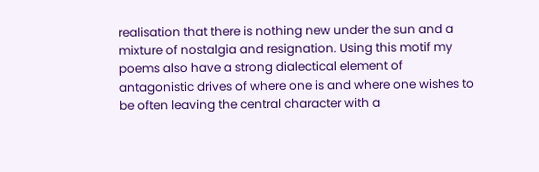realisation that there is nothing new under the sun and a mixture of nostalgia and resignation. Using this motif my poems also have a strong dialectical element of antagonistic drives of where one is and where one wishes to be often leaving the central character with a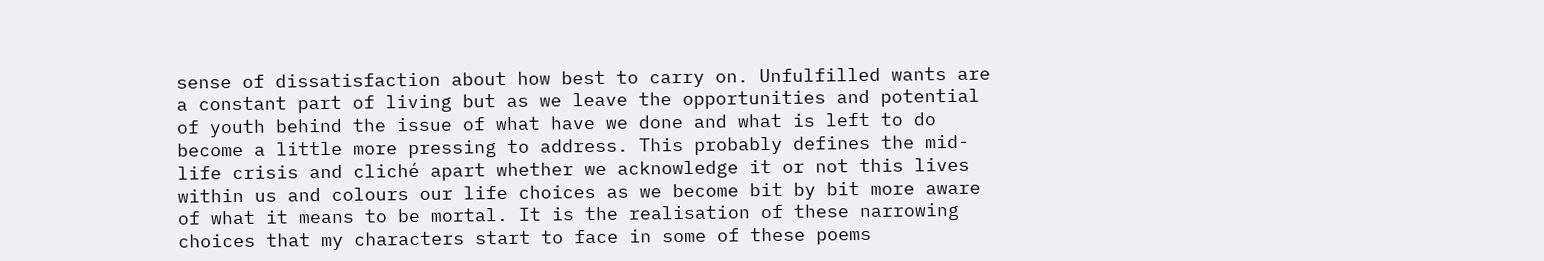sense of dissatisfaction about how best to carry on. Unfulfilled wants are a constant part of living but as we leave the opportunities and potential of youth behind the issue of what have we done and what is left to do become a little more pressing to address. This probably defines the mid- life crisis and cliché apart whether we acknowledge it or not this lives within us and colours our life choices as we become bit by bit more aware of what it means to be mortal. It is the realisation of these narrowing choices that my characters start to face in some of these poems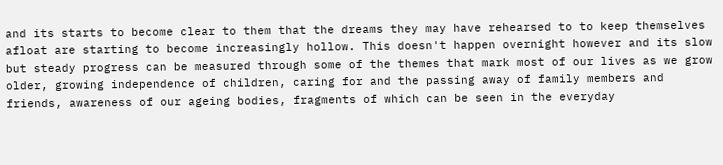and its starts to become clear to them that the dreams they may have rehearsed to to keep themselves afloat are starting to become increasingly hollow. This doesn't happen overnight however and its slow but steady progress can be measured through some of the themes that mark most of our lives as we grow older, growing independence of children, caring for and the passing away of family members and friends, awareness of our ageing bodies, fragments of which can be seen in the everyday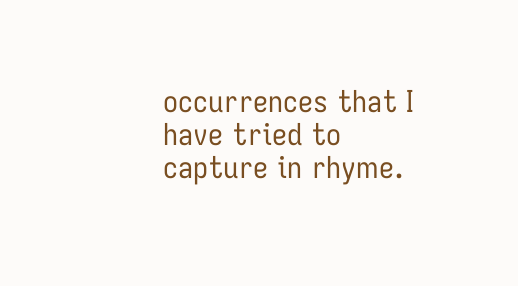occurrences that I have tried to capture in rhyme.